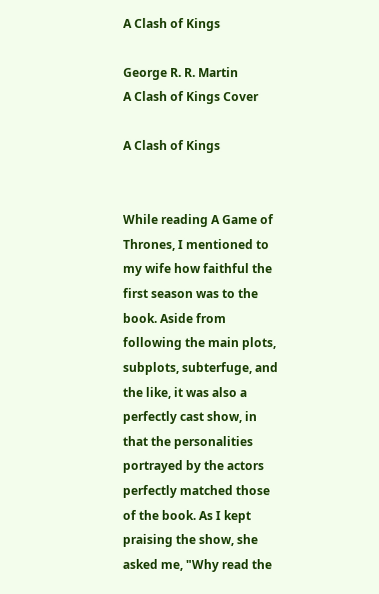A Clash of Kings

George R. R. Martin
A Clash of Kings Cover

A Clash of Kings


While reading A Game of Thrones, I mentioned to my wife how faithful the first season was to the book. Aside from following the main plots, subplots, subterfuge, and the like, it was also a perfectly cast show, in that the personalities portrayed by the actors perfectly matched those of the book. As I kept praising the show, she asked me, "Why read the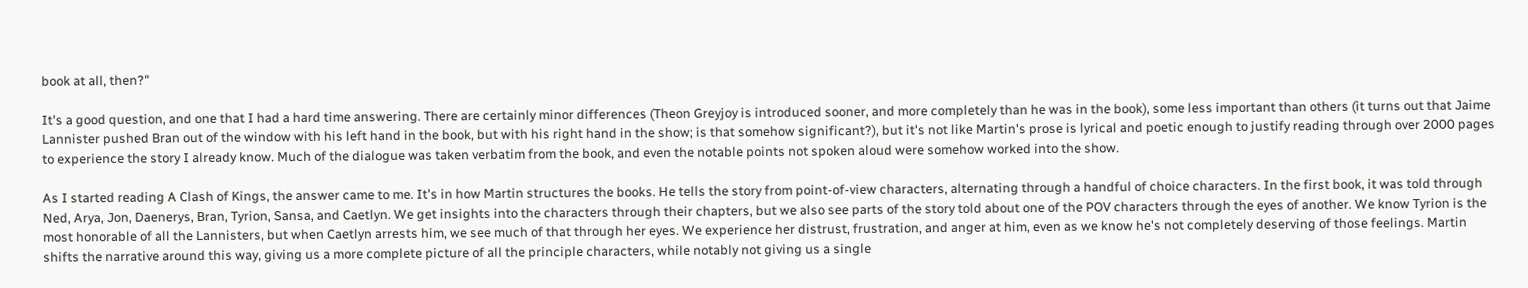book at all, then?"

It's a good question, and one that I had a hard time answering. There are certainly minor differences (Theon Greyjoy is introduced sooner, and more completely than he was in the book), some less important than others (it turns out that Jaime Lannister pushed Bran out of the window with his left hand in the book, but with his right hand in the show; is that somehow significant?), but it's not like Martin's prose is lyrical and poetic enough to justify reading through over 2000 pages to experience the story I already know. Much of the dialogue was taken verbatim from the book, and even the notable points not spoken aloud were somehow worked into the show.

As I started reading A Clash of Kings, the answer came to me. It's in how Martin structures the books. He tells the story from point-of-view characters, alternating through a handful of choice characters. In the first book, it was told through Ned, Arya, Jon, Daenerys, Bran, Tyrion, Sansa, and Caetlyn. We get insights into the characters through their chapters, but we also see parts of the story told about one of the POV characters through the eyes of another. We know Tyrion is the most honorable of all the Lannisters, but when Caetlyn arrests him, we see much of that through her eyes. We experience her distrust, frustration, and anger at him, even as we know he's not completely deserving of those feelings. Martin shifts the narrative around this way, giving us a more complete picture of all the principle characters, while notably not giving us a single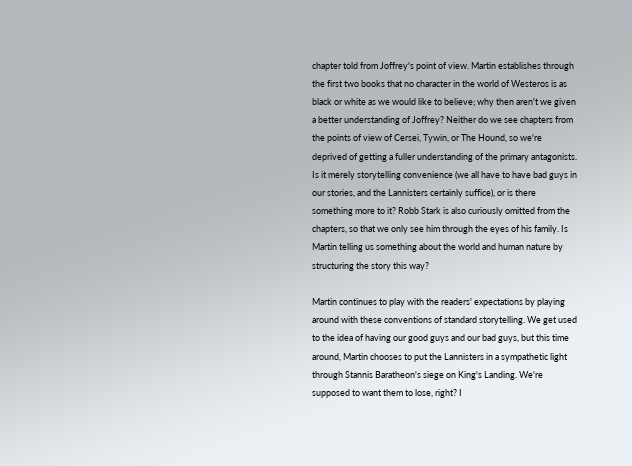chapter told from Joffrey's point of view. Martin establishes through the first two books that no character in the world of Westeros is as black or white as we would like to believe; why then aren't we given a better understanding of Joffrey? Neither do we see chapters from the points of view of Cersei, Tywin, or The Hound, so we're deprived of getting a fuller understanding of the primary antagonists. Is it merely storytelling convenience (we all have to have bad guys in our stories, and the Lannisters certainly suffice), or is there something more to it? Robb Stark is also curiously omitted from the chapters, so that we only see him through the eyes of his family. Is Martin telling us something about the world and human nature by structuring the story this way?

Martin continues to play with the readers' expectations by playing around with these conventions of standard storytelling. We get used to the idea of having our good guys and our bad guys, but this time around, Martin chooses to put the Lannisters in a sympathetic light through Stannis Baratheon's siege on King's Landing. We're supposed to want them to lose, right? I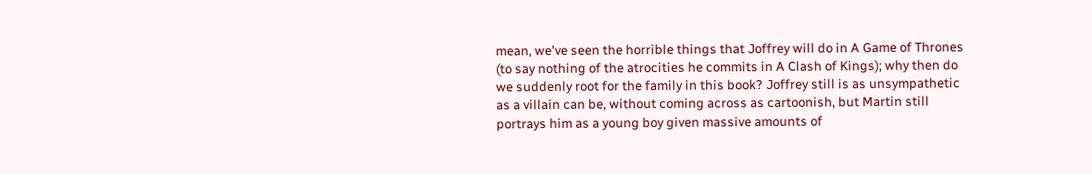mean, we've seen the horrible things that Joffrey will do in A Game of Thrones (to say nothing of the atrocities he commits in A Clash of Kings); why then do we suddenly root for the family in this book? Joffrey still is as unsympathetic as a villain can be, without coming across as cartoonish, but Martin still portrays him as a young boy given massive amounts of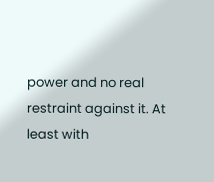power and no real restraint against it. At least with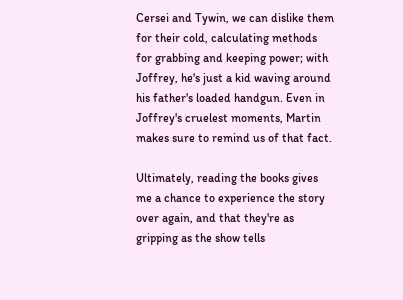Cersei and Tywin, we can dislike them for their cold, calculating methods for grabbing and keeping power; with Joffrey, he's just a kid waving around his father's loaded handgun. Even in Joffrey's cruelest moments, Martin makes sure to remind us of that fact.

Ultimately, reading the books gives me a chance to experience the story over again, and that they're as gripping as the show tells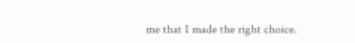me that I made the right choice.